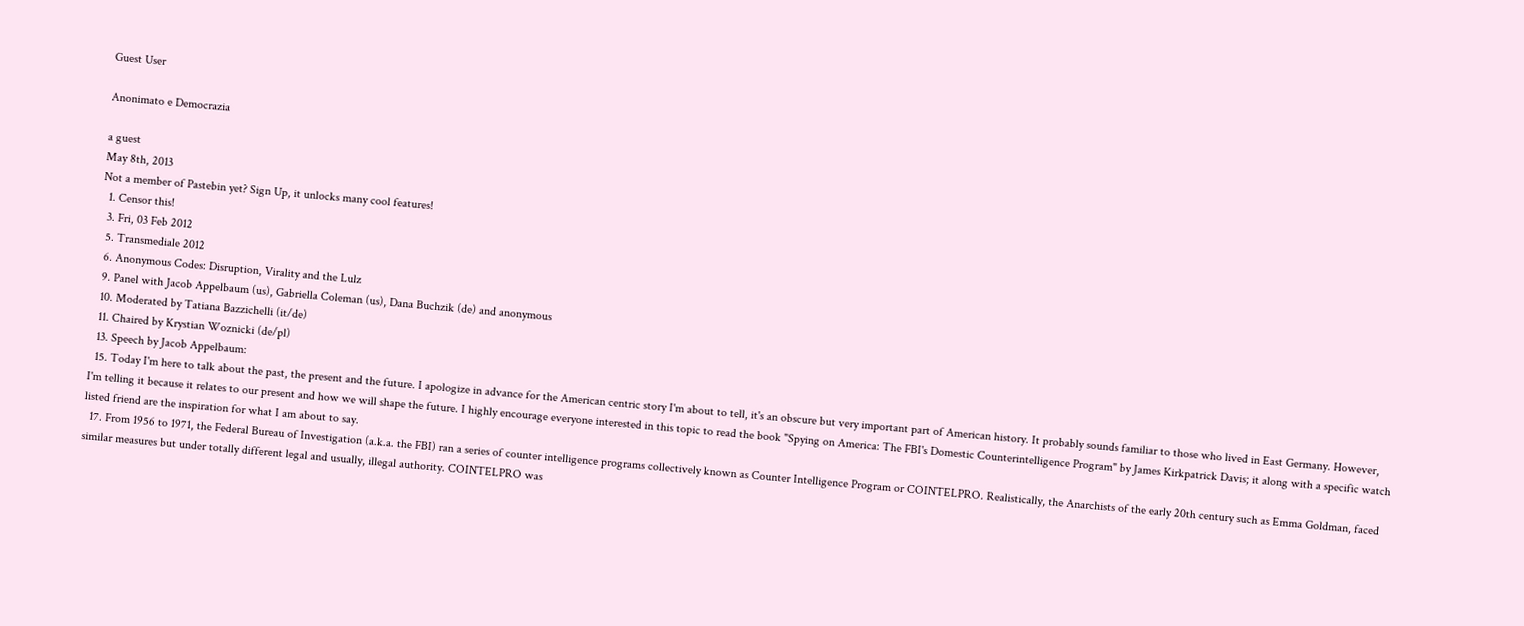Guest User

Anonimato e Democrazia

a guest
May 8th, 2013
Not a member of Pastebin yet? Sign Up, it unlocks many cool features!
  1. Censor this!
  3. Fri, 03 Feb 2012
  5. Transmediale 2012
  6. Anonymous Codes: Disruption, Virality and the Lulz
  9. Panel with Jacob Appelbaum (us), Gabriella Coleman (us), Dana Buchzik (de) and anonymous
  10. Moderated by Tatiana Bazzichelli (it/de)
  11. Chaired by Krystian Woznicki (de/pl)
  13. Speech by Jacob Appelbaum:
  15. Today I'm here to talk about the past, the present and the future. I apologize in advance for the American centric story I'm about to tell, it's an obscure but very important part of American history. It probably sounds familiar to those who lived in East Germany. However, I'm telling it because it relates to our present and how we will shape the future. I highly encourage everyone interested in this topic to read the book "Spying on America: The FBI's Domestic Counterintelligence Program" by James Kirkpatrick Davis; it along with a specific watch listed friend are the inspiration for what I am about to say.
  17. From 1956 to 1971, the Federal Bureau of Investigation (a.k.a. the FBI) ran a series of counter intelligence programs collectively known as Counter Intelligence Program or COINTELPRO. Realistically, the Anarchists of the early 20th century such as Emma Goldman, faced similar measures but under totally different legal and usually, illegal authority. COINTELPRO was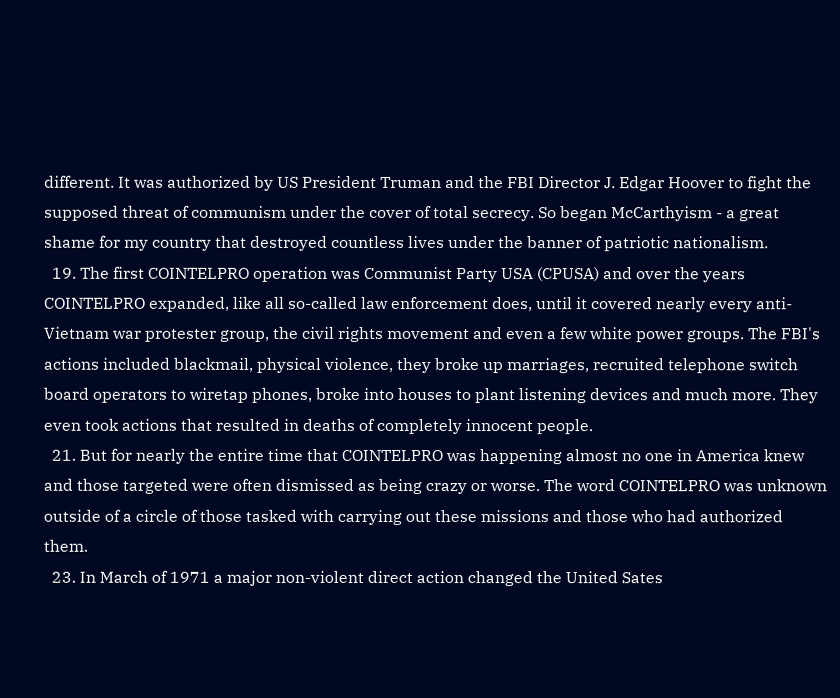different. It was authorized by US President Truman and the FBI Director J. Edgar Hoover to fight the supposed threat of communism under the cover of total secrecy. So began McCarthyism - a great shame for my country that destroyed countless lives under the banner of patriotic nationalism.
  19. The first COINTELPRO operation was Communist Party USA (CPUSA) and over the years COINTELPRO expanded, like all so-called law enforcement does, until it covered nearly every anti-Vietnam war protester group, the civil rights movement and even a few white power groups. The FBI's actions included blackmail, physical violence, they broke up marriages, recruited telephone switch board operators to wiretap phones, broke into houses to plant listening devices and much more. They even took actions that resulted in deaths of completely innocent people.
  21. But for nearly the entire time that COINTELPRO was happening almost no one in America knew and those targeted were often dismissed as being crazy or worse. The word COINTELPRO was unknown outside of a circle of those tasked with carrying out these missions and those who had authorized them.
  23. In March of 1971 a major non-violent direct action changed the United Sates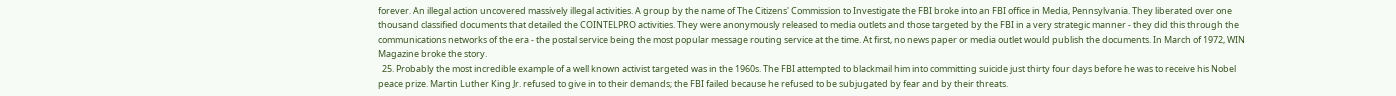forever. An illegal action uncovered massively illegal activities. A group by the name of The Citizens' Commission to Investigate the FBI broke into an FBI office in Media, Pennsylvania. They liberated over one thousand classified documents that detailed the COINTELPRO activities. They were anonymously released to media outlets and those targeted by the FBI in a very strategic manner - they did this through the communications networks of the era - the postal service being the most popular message routing service at the time. At first, no news paper or media outlet would publish the documents. In March of 1972, WIN Magazine broke the story.
  25. Probably the most incredible example of a well known activist targeted was in the 1960s. The FBI attempted to blackmail him into committing suicide just thirty four days before he was to receive his Nobel peace prize. Martin Luther King Jr. refused to give in to their demands; the FBI failed because he refused to be subjugated by fear and by their threats.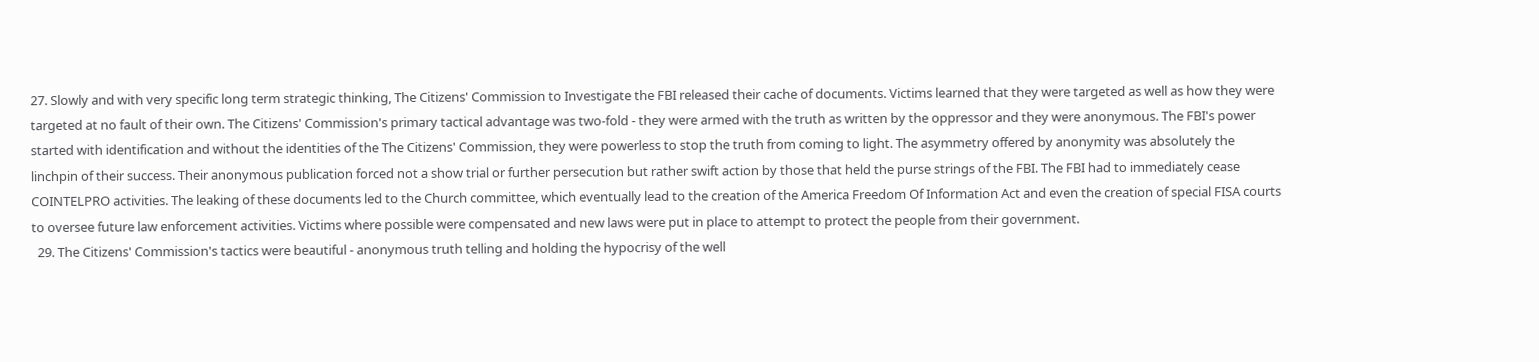27. Slowly and with very specific long term strategic thinking, The Citizens' Commission to Investigate the FBI released their cache of documents. Victims learned that they were targeted as well as how they were targeted at no fault of their own. The Citizens' Commission's primary tactical advantage was two-fold - they were armed with the truth as written by the oppressor and they were anonymous. The FBI's power started with identification and without the identities of the The Citizens' Commission, they were powerless to stop the truth from coming to light. The asymmetry offered by anonymity was absolutely the linchpin of their success. Their anonymous publication forced not a show trial or further persecution but rather swift action by those that held the purse strings of the FBI. The FBI had to immediately cease COINTELPRO activities. The leaking of these documents led to the Church committee, which eventually lead to the creation of the America Freedom Of Information Act and even the creation of special FISA courts to oversee future law enforcement activities. Victims where possible were compensated and new laws were put in place to attempt to protect the people from their government.
  29. The Citizens' Commission's tactics were beautiful - anonymous truth telling and holding the hypocrisy of the well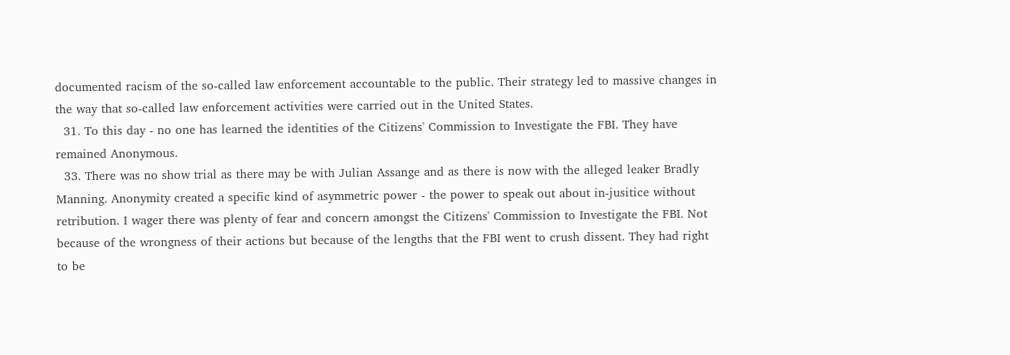documented racism of the so-called law enforcement accountable to the public. Their strategy led to massive changes in the way that so-called law enforcement activities were carried out in the United States.
  31. To this day - no one has learned the identities of the Citizens' Commission to Investigate the FBI. They have remained Anonymous.
  33. There was no show trial as there may be with Julian Assange and as there is now with the alleged leaker Bradly Manning. Anonymity created a specific kind of asymmetric power - the power to speak out about in-jusitice without retribution. I wager there was plenty of fear and concern amongst the Citizens' Commission to Investigate the FBI. Not because of the wrongness of their actions but because of the lengths that the FBI went to crush dissent. They had right to be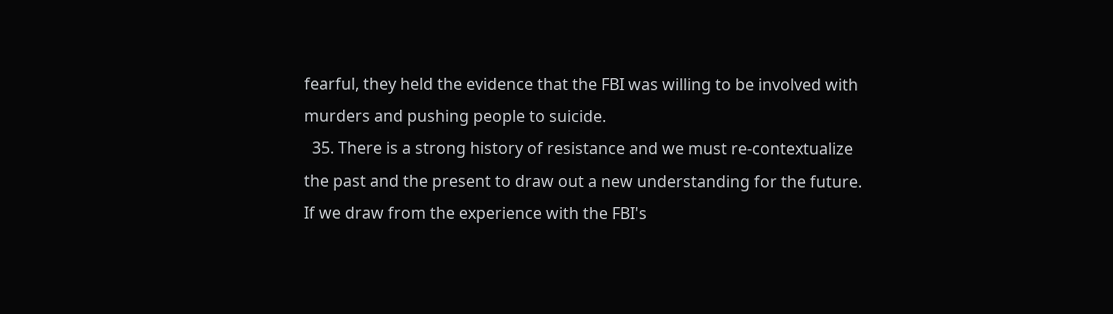fearful, they held the evidence that the FBI was willing to be involved with murders and pushing people to suicide.
  35. There is a strong history of resistance and we must re-contextualize the past and the present to draw out a new understanding for the future. If we draw from the experience with the FBI's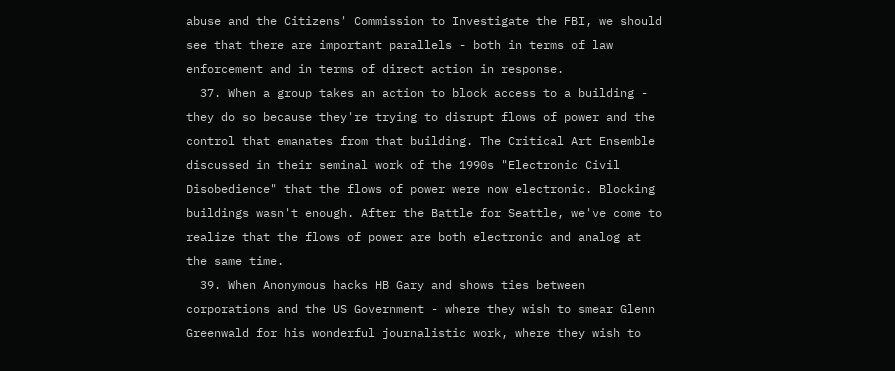abuse and the Citizens' Commission to Investigate the FBI, we should see that there are important parallels - both in terms of law enforcement and in terms of direct action in response.
  37. When a group takes an action to block access to a building - they do so because they're trying to disrupt flows of power and the control that emanates from that building. The Critical Art Ensemble discussed in their seminal work of the 1990s "Electronic Civil Disobedience" that the flows of power were now electronic. Blocking buildings wasn't enough. After the Battle for Seattle, we've come to realize that the flows of power are both electronic and analog at the same time.
  39. When Anonymous hacks HB Gary and shows ties between corporations and the US Government - where they wish to smear Glenn Greenwald for his wonderful journalistic work, where they wish to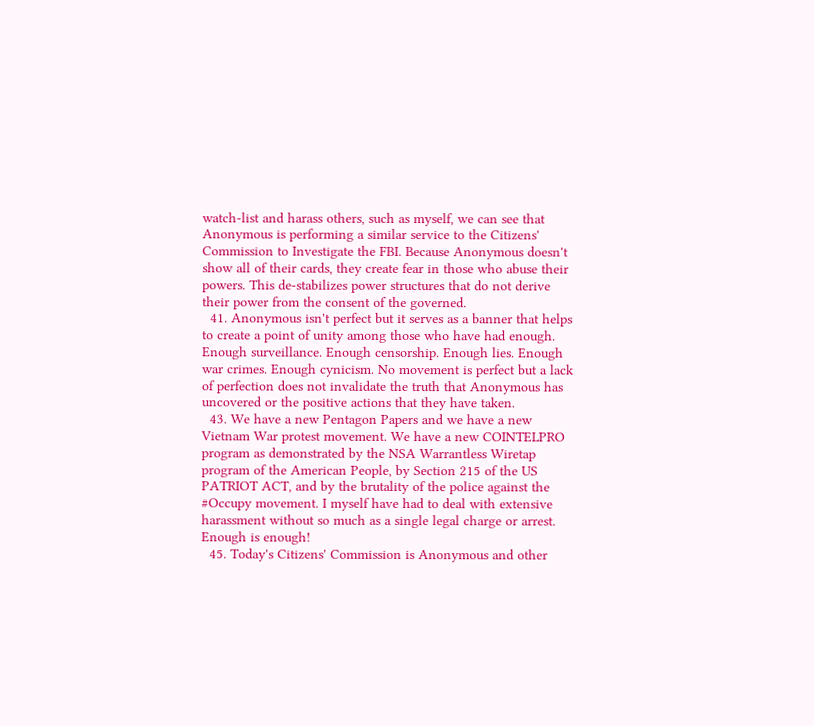watch-list and harass others, such as myself, we can see that Anonymous is performing a similar service to the Citizens' Commission to Investigate the FBI. Because Anonymous doesn't show all of their cards, they create fear in those who abuse their powers. This de-stabilizes power structures that do not derive their power from the consent of the governed.
  41. Anonymous isn't perfect but it serves as a banner that helps to create a point of unity among those who have had enough. Enough surveillance. Enough censorship. Enough lies. Enough war crimes. Enough cynicism. No movement is perfect but a lack of perfection does not invalidate the truth that Anonymous has uncovered or the positive actions that they have taken.
  43. We have a new Pentagon Papers and we have a new Vietnam War protest movement. We have a new COINTELPRO program as demonstrated by the NSA Warrantless Wiretap program of the American People, by Section 215 of the US PATRIOT ACT, and by the brutality of the police against the #Occupy movement. I myself have had to deal with extensive harassment without so much as a single legal charge or arrest. Enough is enough!
  45. Today's Citizens' Commission is Anonymous and other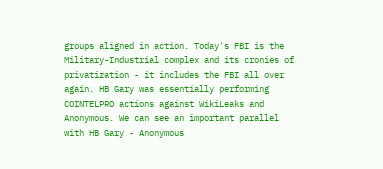groups aligned in action. Today's FBI is the Military-Industrial complex and its cronies of privatization - it includes the FBI all over again. HB Gary was essentially performing COINTELPRO actions against WikiLeaks and Anonymous. We can see an important parallel with HB Gary - Anonymous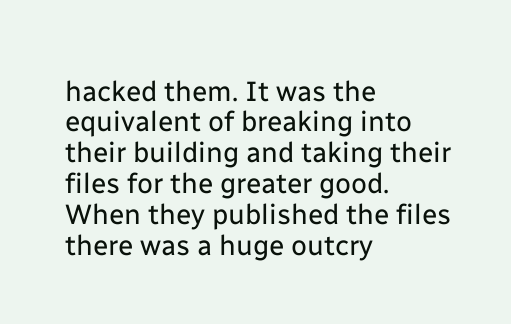hacked them. It was the equivalent of breaking into their building and taking their files for the greater good. When they published the files there was a huge outcry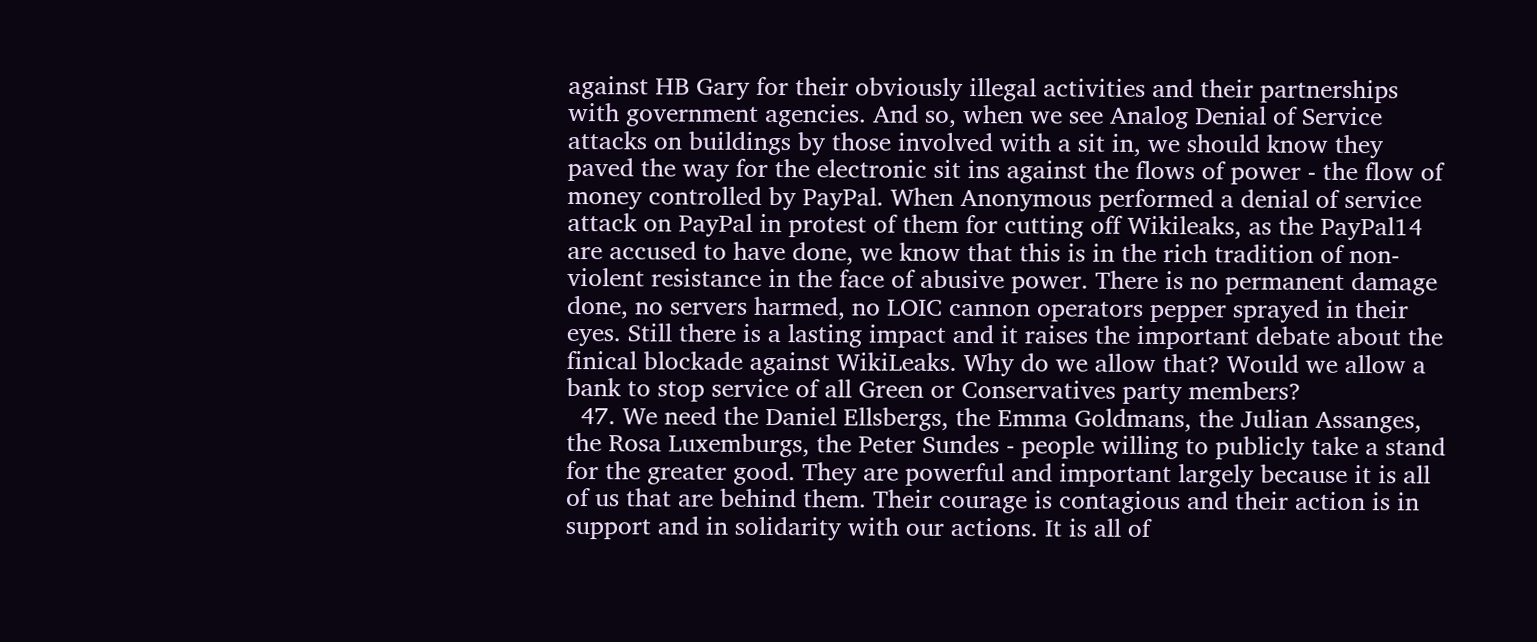against HB Gary for their obviously illegal activities and their partnerships with government agencies. And so, when we see Analog Denial of Service attacks on buildings by those involved with a sit in, we should know they paved the way for the electronic sit ins against the flows of power - the flow of money controlled by PayPal. When Anonymous performed a denial of service attack on PayPal in protest of them for cutting off Wikileaks, as the PayPal14 are accused to have done, we know that this is in the rich tradition of non-violent resistance in the face of abusive power. There is no permanent damage done, no servers harmed, no LOIC cannon operators pepper sprayed in their eyes. Still there is a lasting impact and it raises the important debate about the finical blockade against WikiLeaks. Why do we allow that? Would we allow a bank to stop service of all Green or Conservatives party members?
  47. We need the Daniel Ellsbergs, the Emma Goldmans, the Julian Assanges, the Rosa Luxemburgs, the Peter Sundes - people willing to publicly take a stand for the greater good. They are powerful and important largely because it is all of us that are behind them. Their courage is contagious and their action is in support and in solidarity with our actions. It is all of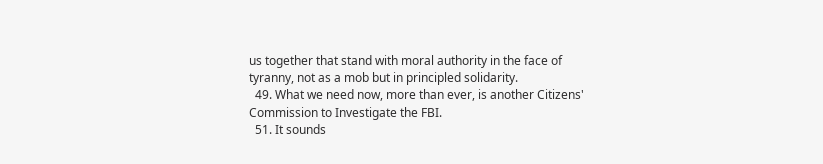us together that stand with moral authority in the face of tyranny, not as a mob but in principled solidarity.
  49. What we need now, more than ever, is another Citizens' Commission to Investigate the FBI.
  51. It sounds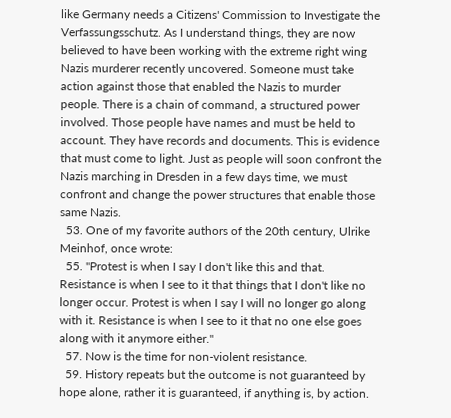like Germany needs a Citizens' Commission to Investigate the Verfassungsschutz. As I understand things, they are now believed to have been working with the extreme right wing Nazis murderer recently uncovered. Someone must take action against those that enabled the Nazis to murder people. There is a chain of command, a structured power involved. Those people have names and must be held to account. They have records and documents. This is evidence that must come to light. Just as people will soon confront the Nazis marching in Dresden in a few days time, we must confront and change the power structures that enable those same Nazis.
  53. One of my favorite authors of the 20th century, Ulrike Meinhof, once wrote:
  55. "Protest is when I say I don't like this and that. Resistance is when I see to it that things that I don't like no longer occur. Protest is when I say I will no longer go along with it. Resistance is when I see to it that no one else goes along with it anymore either."
  57. Now is the time for non-violent resistance.
  59. History repeats but the outcome is not guaranteed by hope alone, rather it is guaranteed, if anything is, by action.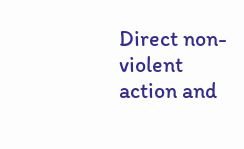Direct non-violent action and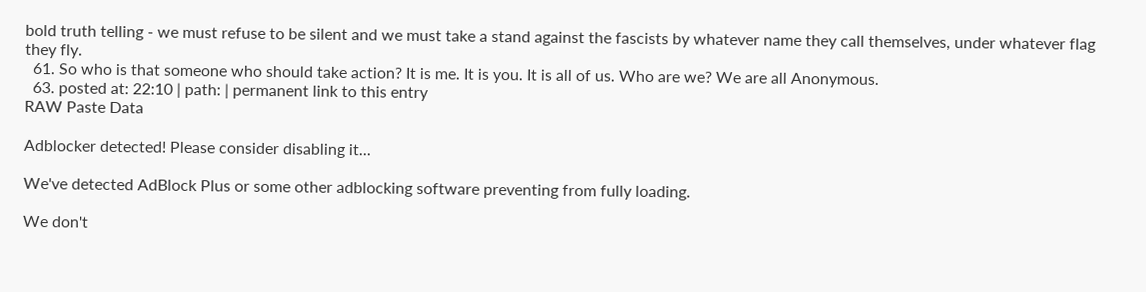bold truth telling - we must refuse to be silent and we must take a stand against the fascists by whatever name they call themselves, under whatever flag they fly.
  61. So who is that someone who should take action? It is me. It is you. It is all of us. Who are we? We are all Anonymous.
  63. posted at: 22:10 | path: | permanent link to this entry
RAW Paste Data

Adblocker detected! Please consider disabling it...

We've detected AdBlock Plus or some other adblocking software preventing from fully loading.

We don't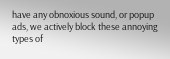have any obnoxious sound, or popup ads, we actively block these annoying types of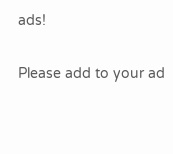ads!

Please add to your ad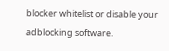blocker whitelist or disable your adblocking software.